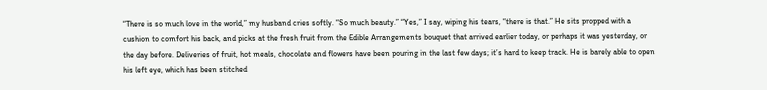“There is so much love in the world,” my husband cries softly. “So much beauty.” “Yes,” I say, wiping his tears, “there is that.” He sits propped with a cushion to comfort his back, and picks at the fresh fruit from the Edible Arrangements bouquet that arrived earlier today, or perhaps it was yesterday, or the day before. Deliveries of fruit, hot meals, chocolate and flowers have been pouring in the last few days; it’s hard to keep track. He is barely able to open his left eye, which has been stitched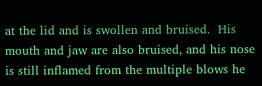at the lid and is swollen and bruised.  His mouth and jaw are also bruised, and his nose is still inflamed from the multiple blows he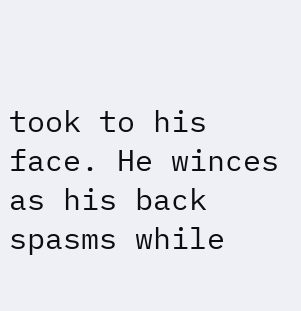took to his face. He winces as his back spasms while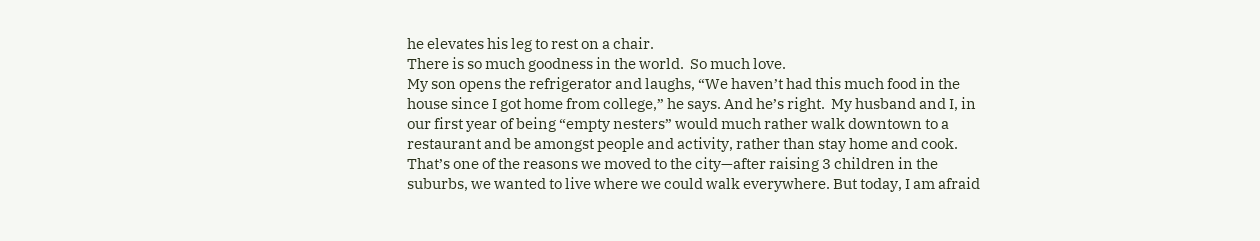he elevates his leg to rest on a chair.
There is so much goodness in the world.  So much love.
My son opens the refrigerator and laughs, “We haven’t had this much food in the house since I got home from college,” he says. And he’s right.  My husband and I, in our first year of being “empty nesters” would much rather walk downtown to a restaurant and be amongst people and activity, rather than stay home and cook.  That’s one of the reasons we moved to the city—after raising 3 children in the suburbs, we wanted to live where we could walk everywhere. But today, I am afraid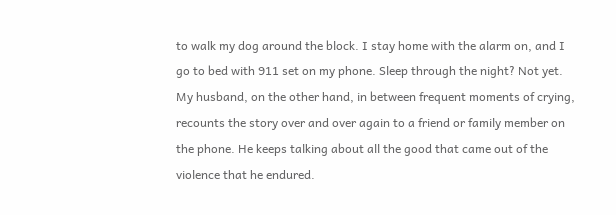to walk my dog around the block. I stay home with the alarm on, and I go to bed with 911 set on my phone. Sleep through the night? Not yet. My husband, on the other hand, in between frequent moments of crying, recounts the story over and over again to a friend or family member on the phone. He keeps talking about all the good that came out of the violence that he endured.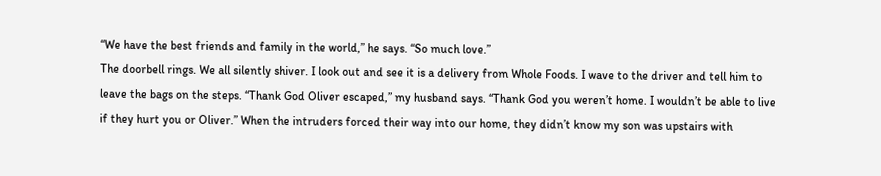“We have the best friends and family in the world,” he says. “So much love.”
The doorbell rings. We all silently shiver. I look out and see it is a delivery from Whole Foods. I wave to the driver and tell him to leave the bags on the steps. “Thank God Oliver escaped,” my husband says. “Thank God you weren’t home. I wouldn’t be able to live if they hurt you or Oliver.” When the intruders forced their way into our home, they didn’t know my son was upstairs with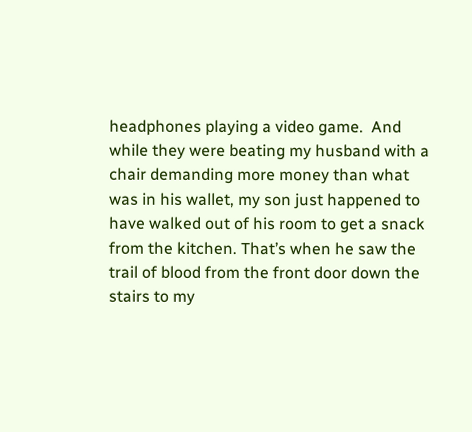headphones playing a video game.  And while they were beating my husband with a chair demanding more money than what was in his wallet, my son just happened to have walked out of his room to get a snack from the kitchen. That’s when he saw the trail of blood from the front door down the stairs to my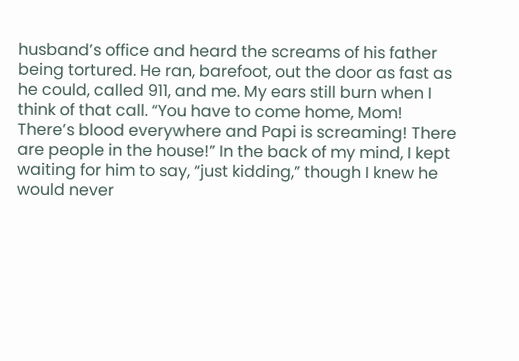husband’s office and heard the screams of his father being tortured. He ran, barefoot, out the door as fast as he could, called 911, and me. My ears still burn when I think of that call. “You have to come home, Mom! There’s blood everywhere and Papi is screaming! There are people in the house!” In the back of my mind, I kept waiting for him to say, “just kidding,” though I knew he would never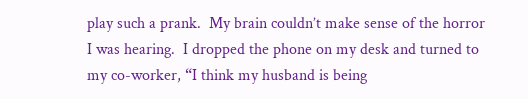play such a prank.  My brain couldn’t make sense of the horror I was hearing.  I dropped the phone on my desk and turned to my co-worker, “I think my husband is being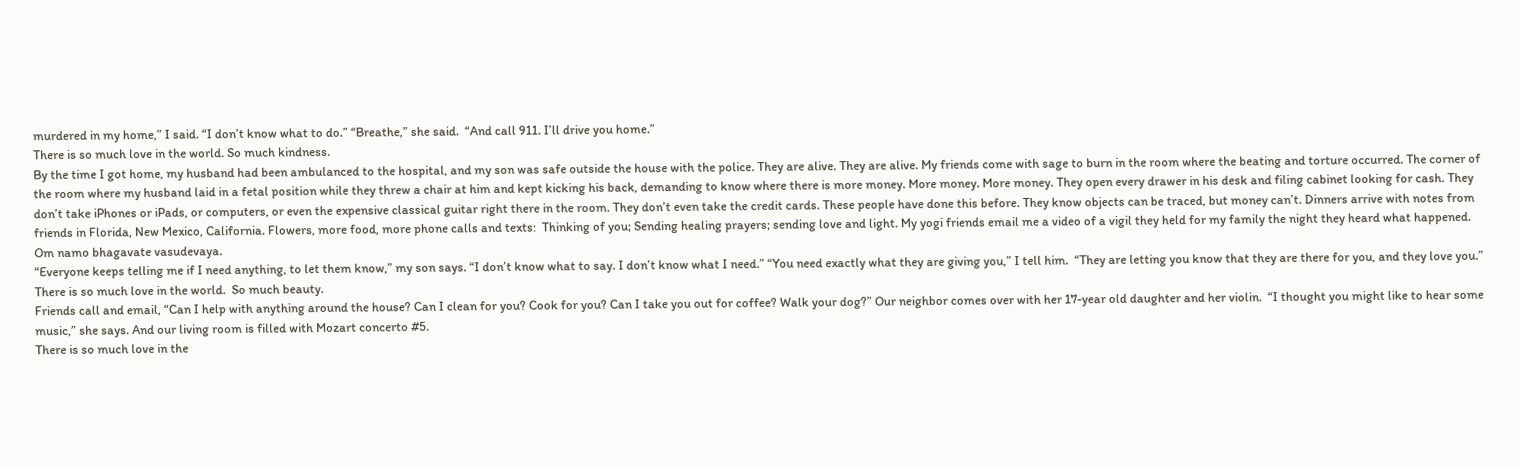murdered in my home,” I said. “I don’t know what to do.” “Breathe,” she said.  “And call 911. I’ll drive you home.”
There is so much love in the world. So much kindness.
By the time I got home, my husband had been ambulanced to the hospital, and my son was safe outside the house with the police. They are alive. They are alive. My friends come with sage to burn in the room where the beating and torture occurred. The corner of the room where my husband laid in a fetal position while they threw a chair at him and kept kicking his back, demanding to know where there is more money. More money. More money. They open every drawer in his desk and filing cabinet looking for cash. They don’t take iPhones or iPads, or computers, or even the expensive classical guitar right there in the room. They don’t even take the credit cards. These people have done this before. They know objects can be traced, but money can’t. Dinners arrive with notes from friends in Florida, New Mexico, California. Flowers, more food, more phone calls and texts:  Thinking of you; Sending healing prayers; sending love and light. My yogi friends email me a video of a vigil they held for my family the night they heard what happened.
Om namo bhagavate vasudevaya.
“Everyone keeps telling me if I need anything, to let them know,” my son says. “I don’t know what to say. I don’t know what I need.” “You need exactly what they are giving you,” I tell him.  “They are letting you know that they are there for you, and they love you.”
There is so much love in the world.  So much beauty.
Friends call and email, “Can I help with anything around the house? Can I clean for you? Cook for you? Can I take you out for coffee? Walk your dog?” Our neighbor comes over with her 17-year old daughter and her violin.  “I thought you might like to hear some music,” she says. And our living room is filled with Mozart concerto #5.
There is so much love in the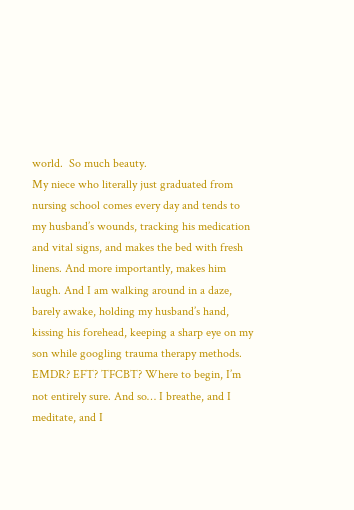world.  So much beauty.
My niece who literally just graduated from nursing school comes every day and tends to my husband’s wounds, tracking his medication and vital signs, and makes the bed with fresh linens. And more importantly, makes him laugh. And I am walking around in a daze, barely awake, holding my husband’s hand, kissing his forehead, keeping a sharp eye on my son while googling trauma therapy methods. EMDR? EFT? TFCBT? Where to begin, I’m not entirely sure. And so… I breathe, and I meditate, and I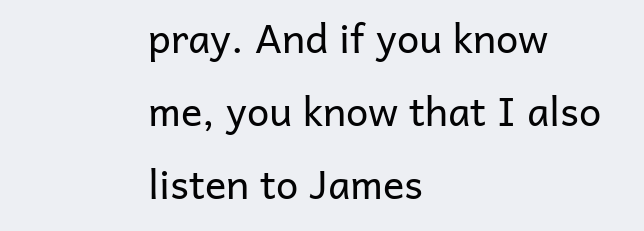pray. And if you know me, you know that I also listen to James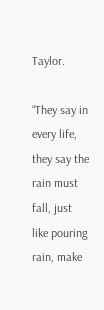Taylor.

“They say in every life, they say the rain must fall, just like pouring rain, make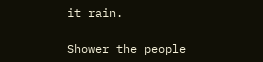it rain.

Shower the people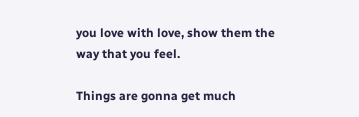you love with love, show them the way that you feel.

Things are gonna get much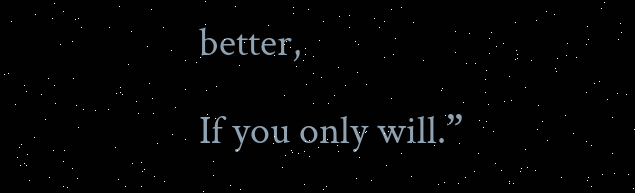better,

If you only will.”